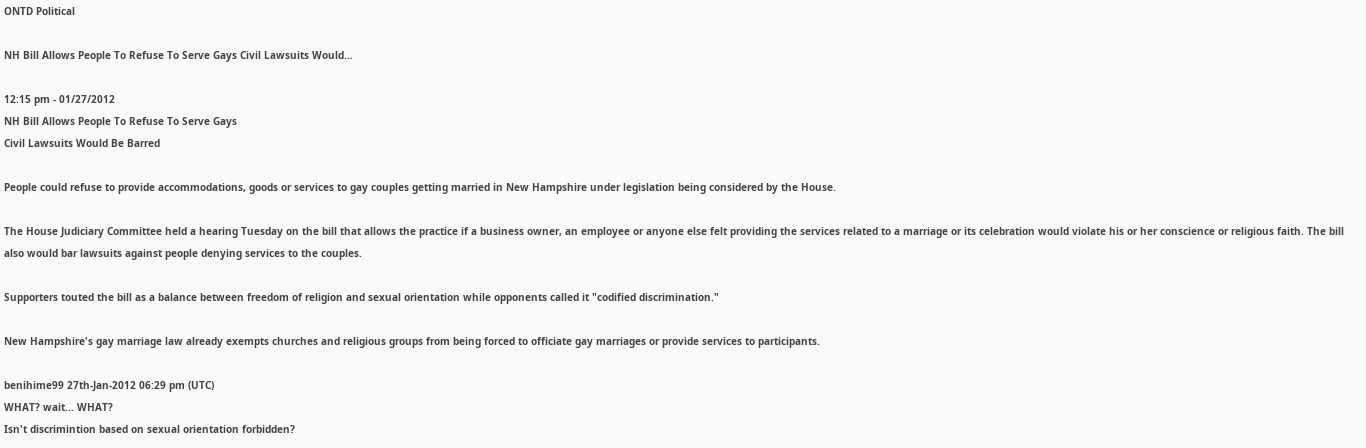ONTD Political

NH Bill Allows People To Refuse To Serve Gays Civil Lawsuits Would…

12:15 pm - 01/27/2012
NH Bill Allows People To Refuse To Serve Gays
Civil Lawsuits Would Be Barred

People could refuse to provide accommodations, goods or services to gay couples getting married in New Hampshire under legislation being considered by the House.

The House Judiciary Committee held a hearing Tuesday on the bill that allows the practice if a business owner, an employee or anyone else felt providing the services related to a marriage or its celebration would violate his or her conscience or religious faith. The bill also would bar lawsuits against people denying services to the couples.

Supporters touted the bill as a balance between freedom of religion and sexual orientation while opponents called it "codified discrimination."

New Hampshire's gay marriage law already exempts churches and religious groups from being forced to officiate gay marriages or provide services to participants.

benihime99 27th-Jan-2012 06:29 pm (UTC)
WHAT? wait... WHAT?
Isn't discrimintion based on sexual orientation forbidden?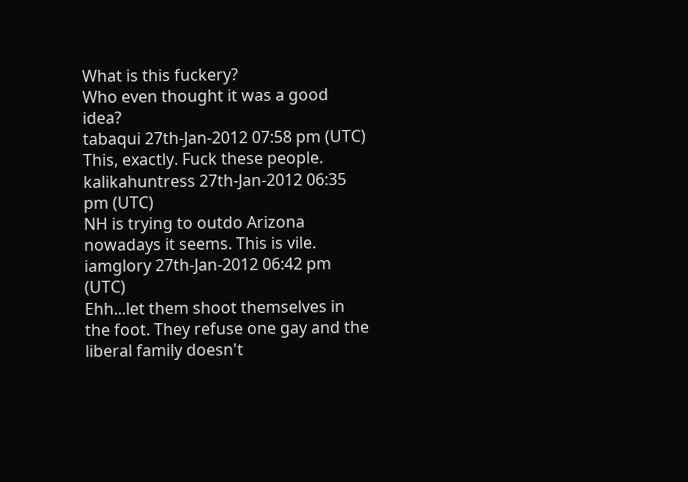What is this fuckery?
Who even thought it was a good idea?
tabaqui 27th-Jan-2012 07:58 pm (UTC)
This, exactly. Fuck these people.
kalikahuntress 27th-Jan-2012 06:35 pm (UTC)
NH is trying to outdo Arizona nowadays it seems. This is vile.
iamglory 27th-Jan-2012 06:42 pm (UTC)
Ehh...let them shoot themselves in the foot. They refuse one gay and the liberal family doesn't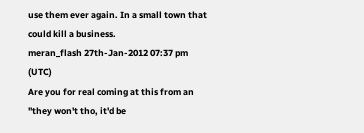use them ever again. In a small town that could kill a business.
meran_flash 27th-Jan-2012 07:37 pm (UTC)
Are you for real coming at this from an "they won't tho, it'd be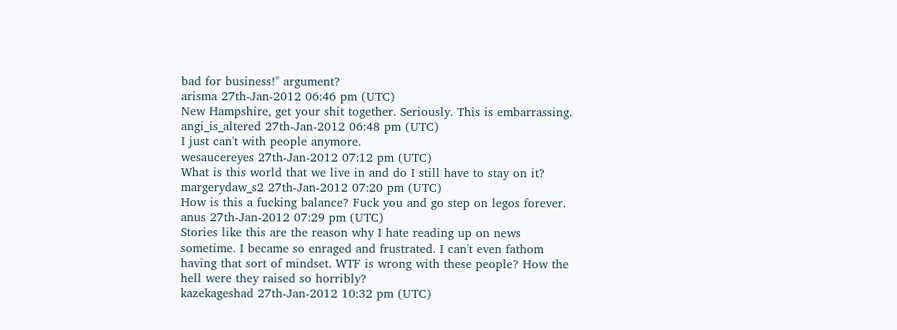bad for business!" argument?
arisma 27th-Jan-2012 06:46 pm (UTC)
New Hampshire, get your shit together. Seriously. This is embarrassing.
angi_is_altered 27th-Jan-2012 06:48 pm (UTC)
I just can't with people anymore.
wesaucereyes 27th-Jan-2012 07:12 pm (UTC)
What is this world that we live in and do I still have to stay on it?
margerydaw_s2 27th-Jan-2012 07:20 pm (UTC)
How is this a fucking balance? Fuck you and go step on legos forever.
anus 27th-Jan-2012 07:29 pm (UTC)
Stories like this are the reason why I hate reading up on news sometime. I became so enraged and frustrated. I can't even fathom having that sort of mindset. WTF is wrong with these people? How the hell were they raised so horribly?
kazekageshad 27th-Jan-2012 10:32 pm (UTC)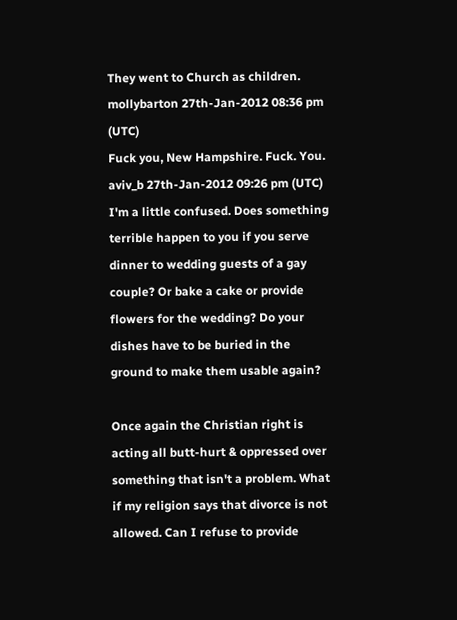They went to Church as children.
mollybarton 27th-Jan-2012 08:36 pm (UTC)
Fuck you, New Hampshire. Fuck. You.
aviv_b 27th-Jan-2012 09:26 pm (UTC)
I'm a little confused. Does something terrible happen to you if you serve dinner to wedding guests of a gay couple? Or bake a cake or provide flowers for the wedding? Do your dishes have to be buried in the ground to make them usable again?

Once again the Christian right is acting all butt-hurt & oppressed over something that isn't a problem. What if my religion says that divorce is not allowed. Can I refuse to provide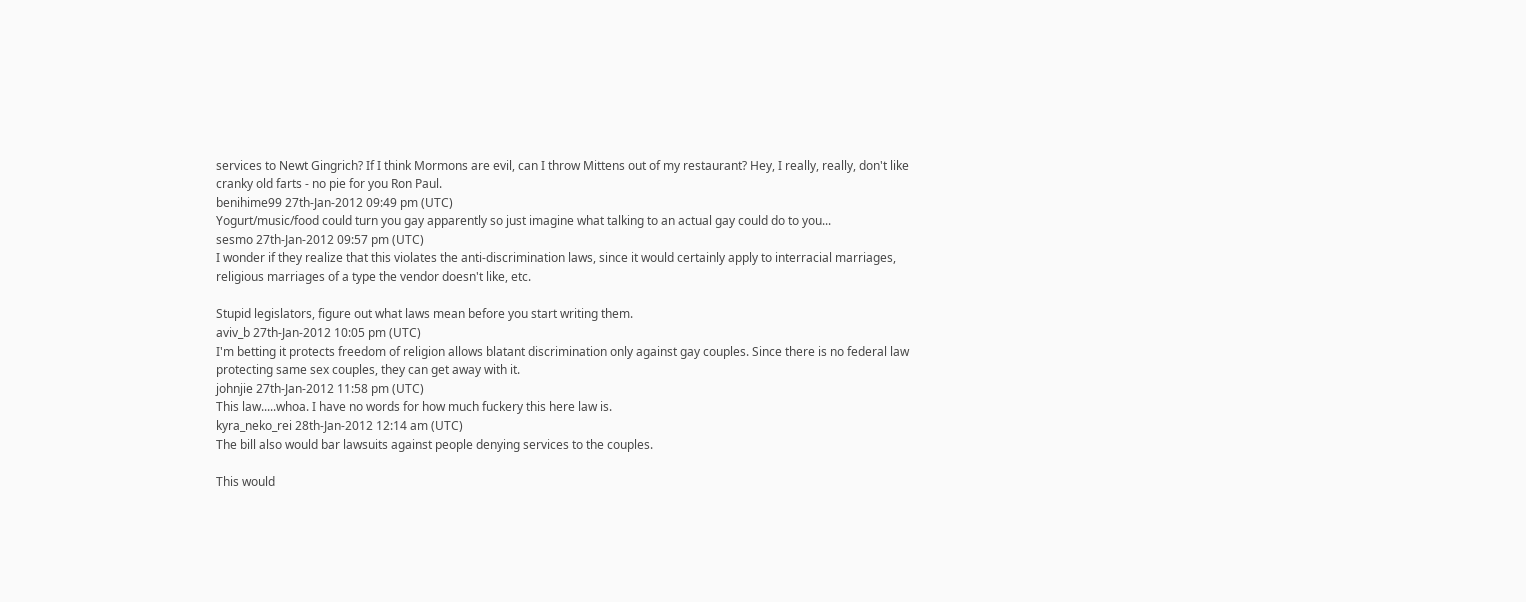services to Newt Gingrich? If I think Mormons are evil, can I throw Mittens out of my restaurant? Hey, I really, really, don't like cranky old farts - no pie for you Ron Paul.
benihime99 27th-Jan-2012 09:49 pm (UTC)
Yogurt/music/food could turn you gay apparently so just imagine what talking to an actual gay could do to you...
sesmo 27th-Jan-2012 09:57 pm (UTC)
I wonder if they realize that this violates the anti-discrimination laws, since it would certainly apply to interracial marriages, religious marriages of a type the vendor doesn't like, etc.

Stupid legislators, figure out what laws mean before you start writing them.
aviv_b 27th-Jan-2012 10:05 pm (UTC)
I'm betting it protects freedom of religion allows blatant discrimination only against gay couples. Since there is no federal law protecting same sex couples, they can get away with it.
johnjie 27th-Jan-2012 11:58 pm (UTC)
This law.....whoa. I have no words for how much fuckery this here law is.
kyra_neko_rei 28th-Jan-2012 12:14 am (UTC)
The bill also would bar lawsuits against people denying services to the couples.

This would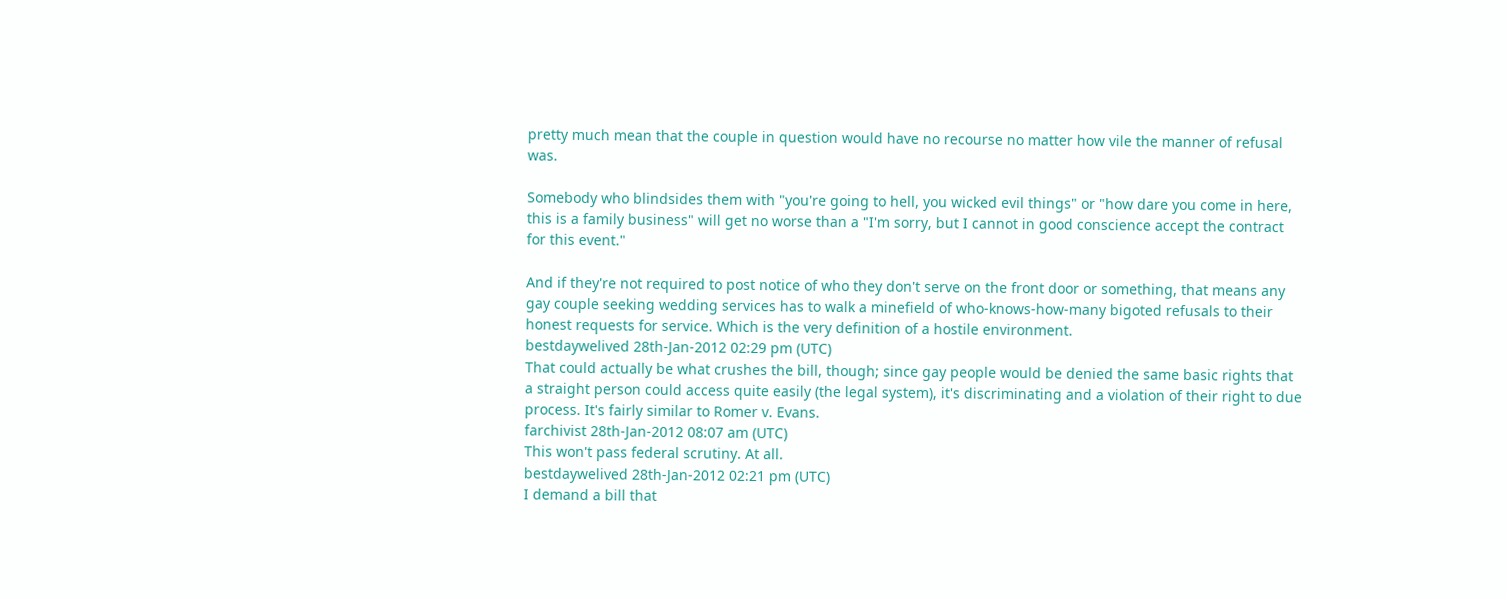pretty much mean that the couple in question would have no recourse no matter how vile the manner of refusal was.

Somebody who blindsides them with "you're going to hell, you wicked evil things" or "how dare you come in here, this is a family business" will get no worse than a "I'm sorry, but I cannot in good conscience accept the contract for this event."

And if they're not required to post notice of who they don't serve on the front door or something, that means any gay couple seeking wedding services has to walk a minefield of who-knows-how-many bigoted refusals to their honest requests for service. Which is the very definition of a hostile environment.
bestdaywelived 28th-Jan-2012 02:29 pm (UTC)
That could actually be what crushes the bill, though; since gay people would be denied the same basic rights that a straight person could access quite easily (the legal system), it's discriminating and a violation of their right to due process. It's fairly similar to Romer v. Evans.
farchivist 28th-Jan-2012 08:07 am (UTC)
This won't pass federal scrutiny. At all.
bestdaywelived 28th-Jan-2012 02:21 pm (UTC)
I demand a bill that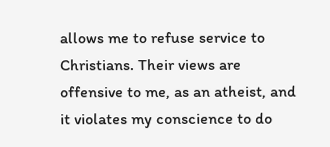allows me to refuse service to Christians. Their views are offensive to me, as an atheist, and it violates my conscience to do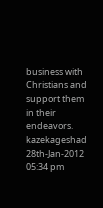business with Christians and support them in their endeavors.
kazekageshad 28th-Jan-2012 05:34 pm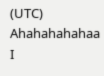(UTC)
Ahahahahahaa I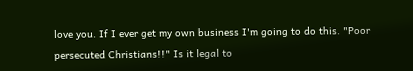love you. If I ever get my own business I'm going to do this. "Poor persecuted Christians!!" Is it legal to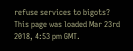refuse services to bigots?
This page was loaded Mar 23rd 2018, 4:53 pm GMT.